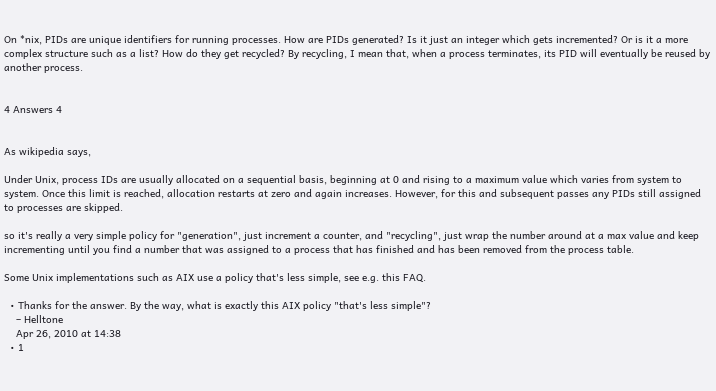On *nix, PIDs are unique identifiers for running processes. How are PIDs generated? Is it just an integer which gets incremented? Or is it a more complex structure such as a list? How do they get recycled? By recycling, I mean that, when a process terminates, its PID will eventually be reused by another process.


4 Answers 4


As wikipedia says,

Under Unix, process IDs are usually allocated on a sequential basis, beginning at 0 and rising to a maximum value which varies from system to system. Once this limit is reached, allocation restarts at zero and again increases. However, for this and subsequent passes any PIDs still assigned to processes are skipped.

so it's really a very simple policy for "generation", just increment a counter, and "recycling", just wrap the number around at a max value and keep incrementing until you find a number that was assigned to a process that has finished and has been removed from the process table.

Some Unix implementations such as AIX use a policy that's less simple, see e.g. this FAQ.

  • Thanks for the answer. By the way, what is exactly this AIX policy "that's less simple"?
    – Helltone
    Apr 26, 2010 at 14:38
  • 1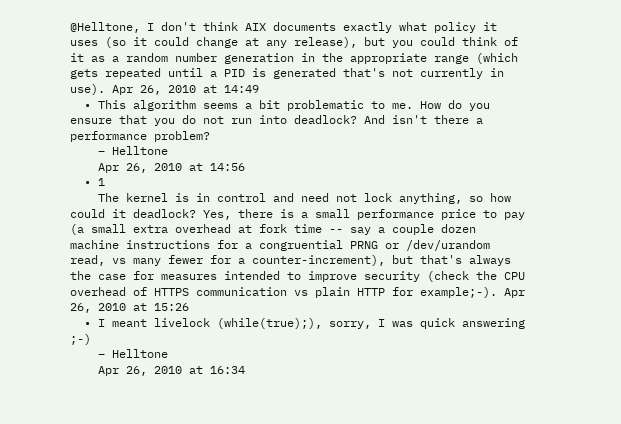@Helltone, I don't think AIX documents exactly what policy it uses (so it could change at any release), but you could think of it as a random number generation in the appropriate range (which gets repeated until a PID is generated that's not currently in use). Apr 26, 2010 at 14:49
  • This algorithm seems a bit problematic to me. How do you ensure that you do not run into deadlock? And isn't there a performance problem?
    – Helltone
    Apr 26, 2010 at 14:56
  • 1
    The kernel is in control and need not lock anything, so how could it deadlock? Yes, there is a small performance price to pay (a small extra overhead at fork time -- say a couple dozen machine instructions for a congruential PRNG or /dev/urandom read, vs many fewer for a counter-increment), but that's always the case for measures intended to improve security (check the CPU overhead of HTTPS communication vs plain HTTP for example;-). Apr 26, 2010 at 15:26
  • I meant livelock (while(true);), sorry, I was quick answering ;-)
    – Helltone
    Apr 26, 2010 at 16:34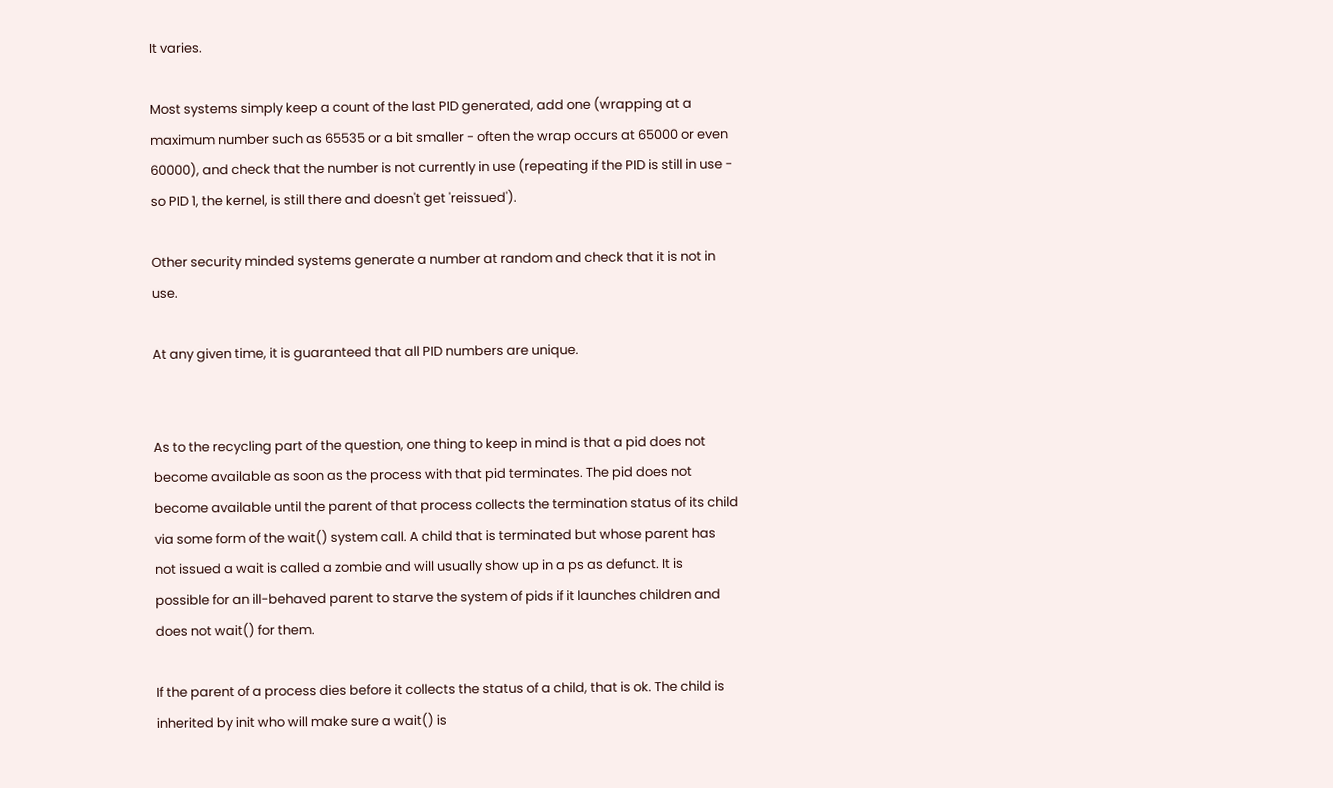It varies.

Most systems simply keep a count of the last PID generated, add one (wrapping at a maximum number such as 65535 or a bit smaller - often the wrap occurs at 65000 or even 60000), and check that the number is not currently in use (repeating if the PID is still in use - so PID 1, the kernel, is still there and doesn't get 'reissued').

Other security minded systems generate a number at random and check that it is not in use.

At any given time, it is guaranteed that all PID numbers are unique.


As to the recycling part of the question, one thing to keep in mind is that a pid does not become available as soon as the process with that pid terminates. The pid does not become available until the parent of that process collects the termination status of its child via some form of the wait() system call. A child that is terminated but whose parent has not issued a wait is called a zombie and will usually show up in a ps as defunct. It is possible for an ill-behaved parent to starve the system of pids if it launches children and does not wait() for them.

If the parent of a process dies before it collects the status of a child, that is ok. The child is inherited by init who will make sure a wait() is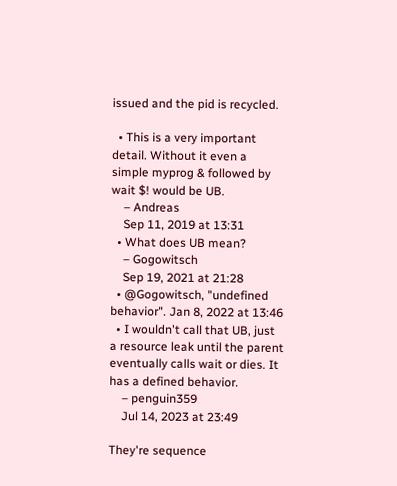issued and the pid is recycled.

  • This is a very important detail. Without it even a simple myprog & followed by wait $! would be UB.
    – Andreas
    Sep 11, 2019 at 13:31
  • What does UB mean?
    – Gogowitsch
    Sep 19, 2021 at 21:28
  • @Gogowitsch, "undefined behavior". Jan 8, 2022 at 13:46
  • I wouldn't call that UB, just a resource leak until the parent eventually calls wait or dies. It has a defined behavior.
    – penguin359
    Jul 14, 2023 at 23:49

They're sequence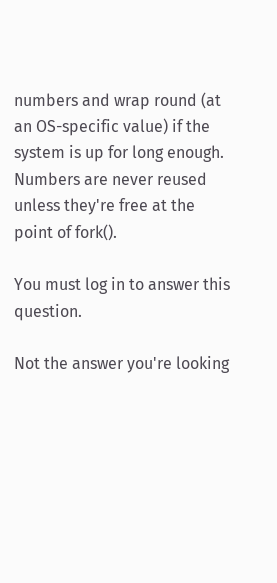numbers and wrap round (at an OS-specific value) if the system is up for long enough. Numbers are never reused unless they're free at the point of fork().

You must log in to answer this question.

Not the answer you're looking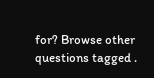for? Browse other questions tagged .